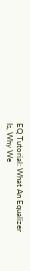EQ Tutorial: What An Equalizer Is, Why We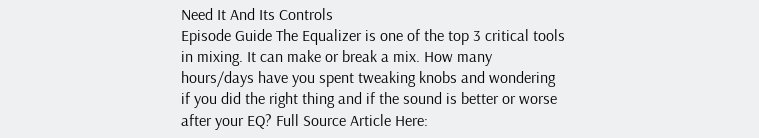Need It And Its Controls
Episode Guide The Equalizer is one of the top 3 critical tools in mixing. It can make or break a mix. How many hours/days have you spent tweaking knobs and wondering if you did the right thing and if the sound is better or worse after your EQ? Full Source Article Here: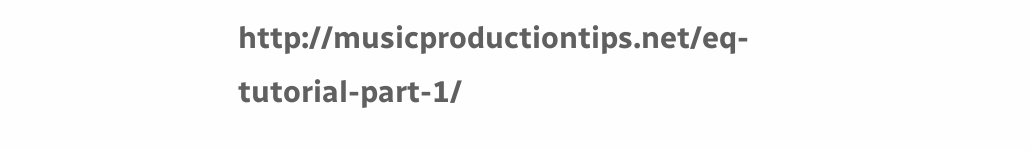http://musicproductiontips.net/eq-tutorial-part-1/